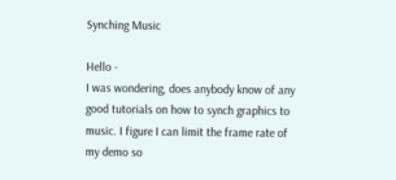Synching Music

Hello -
I was wondering, does anybody know of any good tutorials on how to synch graphics to music. I figure I can limit the frame rate of my demo so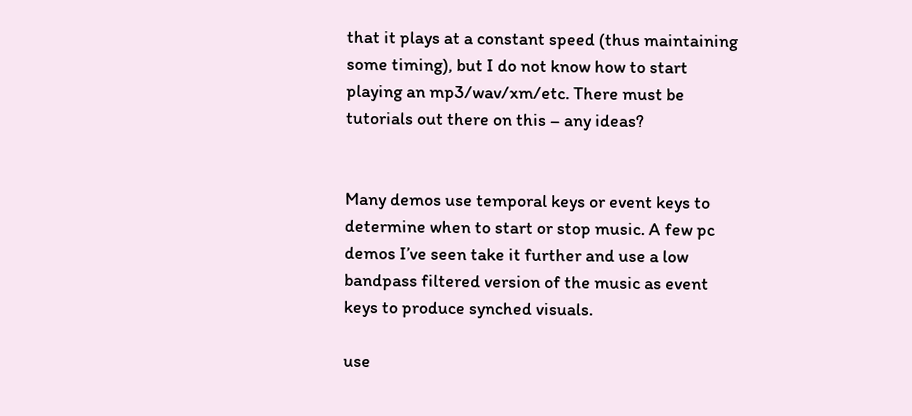that it plays at a constant speed (thus maintaining some timing), but I do not know how to start playing an mp3/wav/xm/etc. There must be tutorials out there on this – any ideas?


Many demos use temporal keys or event keys to determine when to start or stop music. A few pc demos I’ve seen take it further and use a low bandpass filtered version of the music as event keys to produce synched visuals.

use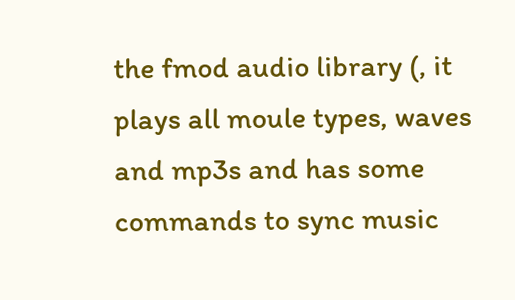the fmod audio library (, it plays all moule types, waves and mp3s and has some commands to sync music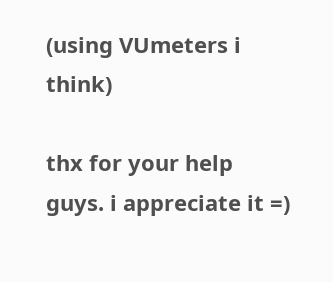(using VUmeters i think)

thx for your help guys. i appreciate it =)